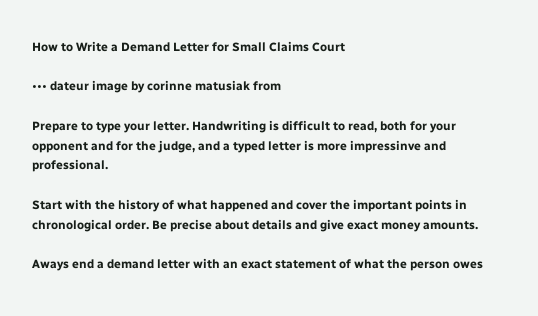How to Write a Demand Letter for Small Claims Court

••• dateur image by corinne matusiak from

Prepare to type your letter. Handwriting is difficult to read, both for your opponent and for the judge, and a typed letter is more impressinve and professional.

Start with the history of what happened and cover the important points in chronological order. Be precise about details and give exact money amounts.

Aways end a demand letter with an exact statement of what the person owes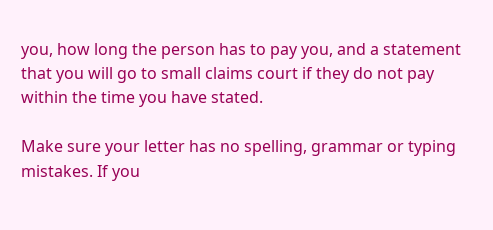you, how long the person has to pay you, and a statement that you will go to small claims court if they do not pay within the time you have stated.

Make sure your letter has no spelling, grammar or typing mistakes. If you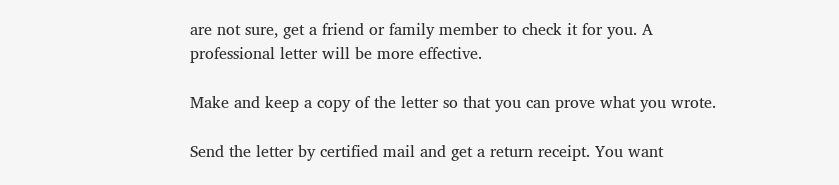are not sure, get a friend or family member to check it for you. A professional letter will be more effective.

Make and keep a copy of the letter so that you can prove what you wrote.

Send the letter by certified mail and get a return receipt. You want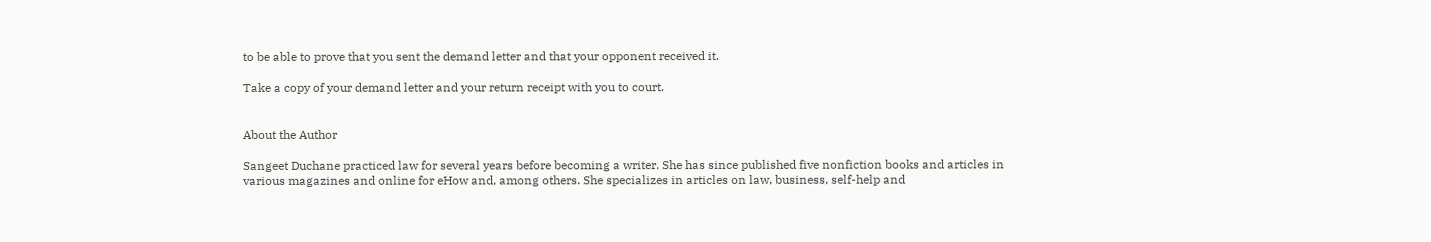to be able to prove that you sent the demand letter and that your opponent received it.

Take a copy of your demand letter and your return receipt with you to court.


About the Author

Sangeet Duchane practiced law for several years before becoming a writer. She has since published five nonfiction books and articles in various magazines and online for eHow and, among others. She specializes in articles on law, business, self-help and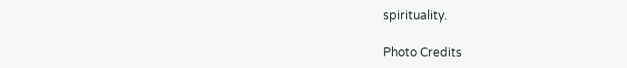spirituality.

Photo Credits